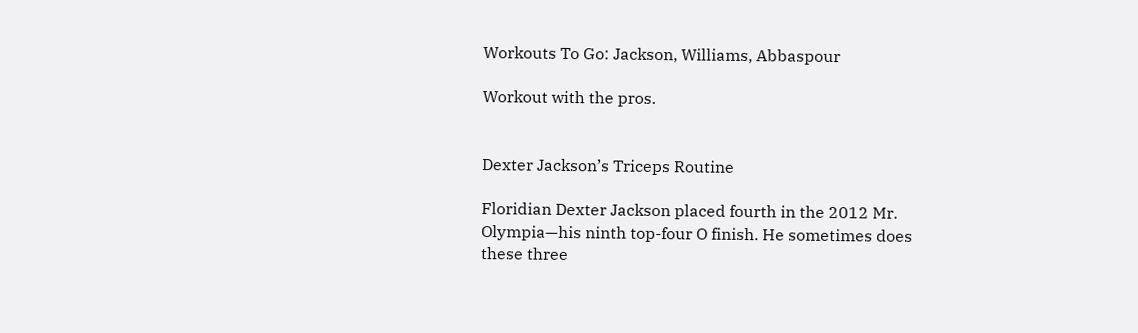Workouts To Go: Jackson, Williams, Abbaspour

Workout with the pros.


Dexter Jackson’s Triceps Routine

Floridian Dexter Jackson placed fourth in the 2012 Mr. Olympia—his ninth top-four O finish. He sometimes does these three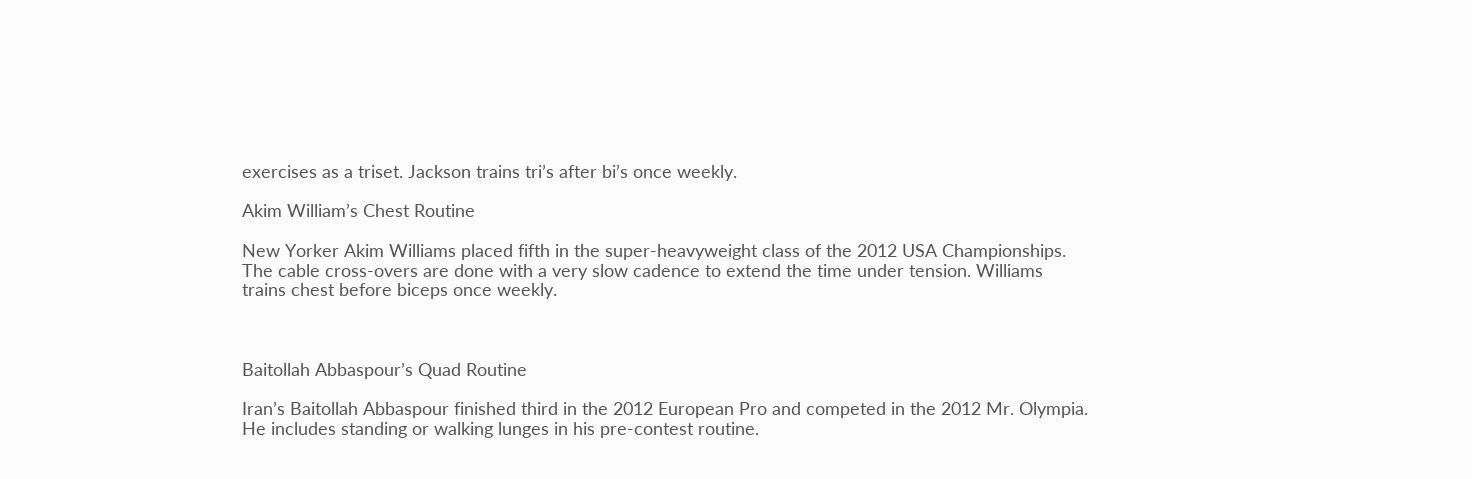exercises as a triset. Jackson trains tri’s after bi’s once weekly.

Akim William’s Chest Routine

New Yorker Akim Williams placed fifth in the super-heavyweight class of the 2012 USA Championships. The cable cross-overs are done with a very slow cadence to extend the time under tension. Williams trains chest before biceps once weekly.



Baitollah Abbaspour’s Quad Routine

Iran’s Baitollah Abbaspour finished third in the 2012 European Pro and competed in the 2012 Mr. Olympia. He includes standing or walking lunges in his pre-contest routine.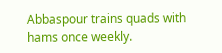Abbaspour trains quads with hams once weekly.